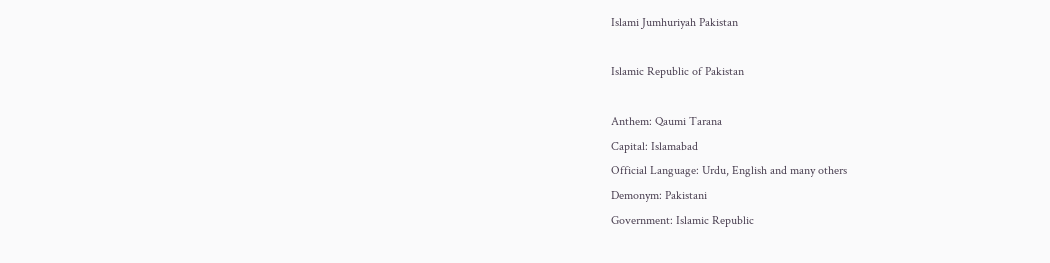Islami Jumhuriyah Pakistan

Islamic Republic of Pakistan

Anthem: Qaumi Tarana
Capital: Islamabad
Official Language: Urdu, English and many others
Demonym: Pakistani
Government: Islamic Republic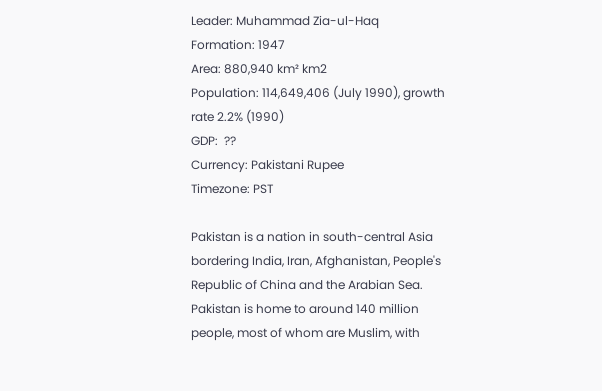Leader: Muhammad Zia-ul-Haq
Formation: 1947
Area: 880,940 km² km2
Population: 114,649,406 (July 1990), growth rate 2.2% (1990)
GDP:  ??
Currency: Pakistani Rupee
Timezone: PST

Pakistan is a nation in south-central Asia bordering India, Iran, Afghanistan, People's Republic of China and the Arabian Sea. Pakistan is home to around 140 million people, most of whom are Muslim, with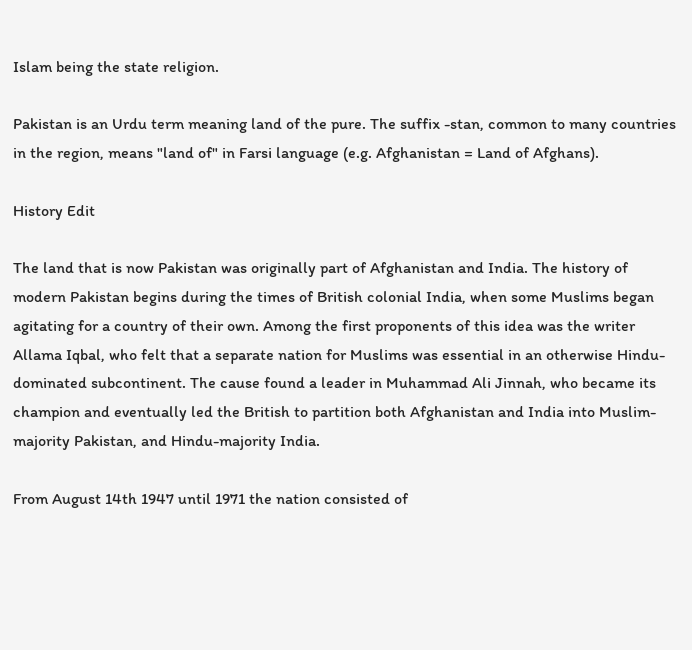Islam being the state religion.

Pakistan is an Urdu term meaning land of the pure. The suffix -stan, common to many countries in the region, means "land of" in Farsi language (e.g. Afghanistan = Land of Afghans).

History Edit

The land that is now Pakistan was originally part of Afghanistan and India. The history of modern Pakistan begins during the times of British colonial India, when some Muslims began agitating for a country of their own. Among the first proponents of this idea was the writer Allama Iqbal, who felt that a separate nation for Muslims was essential in an otherwise Hindu-dominated subcontinent. The cause found a leader in Muhammad Ali Jinnah, who became its champion and eventually led the British to partition both Afghanistan and India into Muslim-majority Pakistan, and Hindu-majority India.

From August 14th 1947 until 1971 the nation consisted of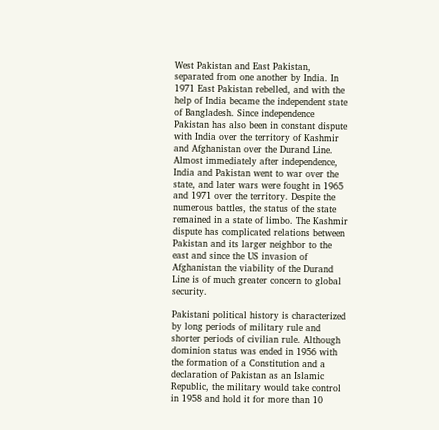West Pakistan and East Pakistan, separated from one another by India. In 1971 East Pakistan rebelled, and with the help of India became the independent state of Bangladesh. Since independence Pakistan has also been in constant dispute with India over the territory of Kashmir and Afghanistan over the Durand Line. Almost immediately after independence, India and Pakistan went to war over the state, and later wars were fought in 1965 and 1971 over the territory. Despite the numerous battles, the status of the state remained in a state of limbo. The Kashmir dispute has complicated relations between Pakistan and its larger neighbor to the east and since the US invasion of Afghanistan the viability of the Durand Line is of much greater concern to global security.

Pakistani political history is characterized by long periods of military rule and shorter periods of civilian rule. Although dominion status was ended in 1956 with the formation of a Constitution and a declaration of Pakistan as an Islamic Republic, the military would take control in 1958 and hold it for more than 10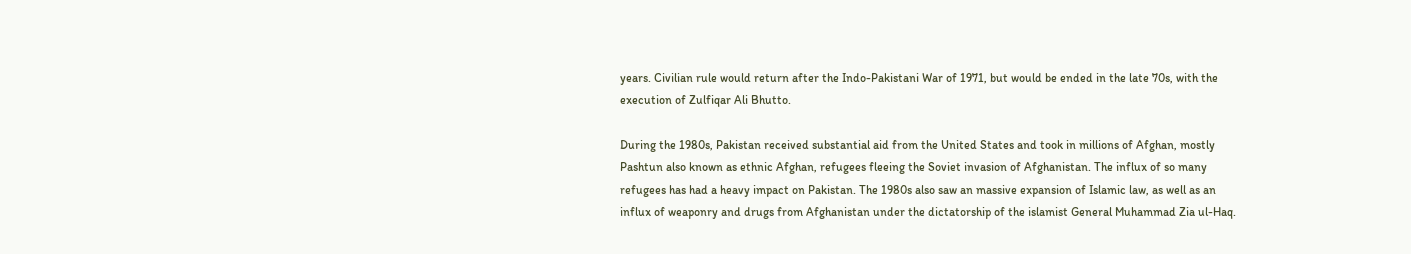years. Civilian rule would return after the Indo-Pakistani War of 1971, but would be ended in the late 70s, with the execution of Zulfiqar Ali Bhutto.

During the 1980s, Pakistan received substantial aid from the United States and took in millions of Afghan, mostly Pashtun also known as ethnic Afghan, refugees fleeing the Soviet invasion of Afghanistan. The influx of so many refugees has had a heavy impact on Pakistan. The 1980s also saw an massive expansion of Islamic law, as well as an influx of weaponry and drugs from Afghanistan under the dictatorship of the islamist General Muhammad Zia ul-Haq.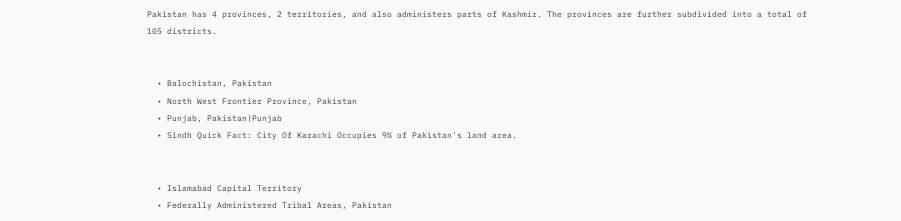Pakistan has 4 provinces, 2 territories, and also administers parts of Kashmir. The provinces are further subdivided into a total of 105 districts.


  • Balochistan, Pakistan
  • North West Frontier Province, Pakistan
  • Punjab, Pakistan|Punjab
  • Sindh Quick Fact: City Of Karachi Occupies 9% of Pakistan's land area.


  • Islamabad Capital Territory
  • Federally Administered Tribal Areas, Pakistan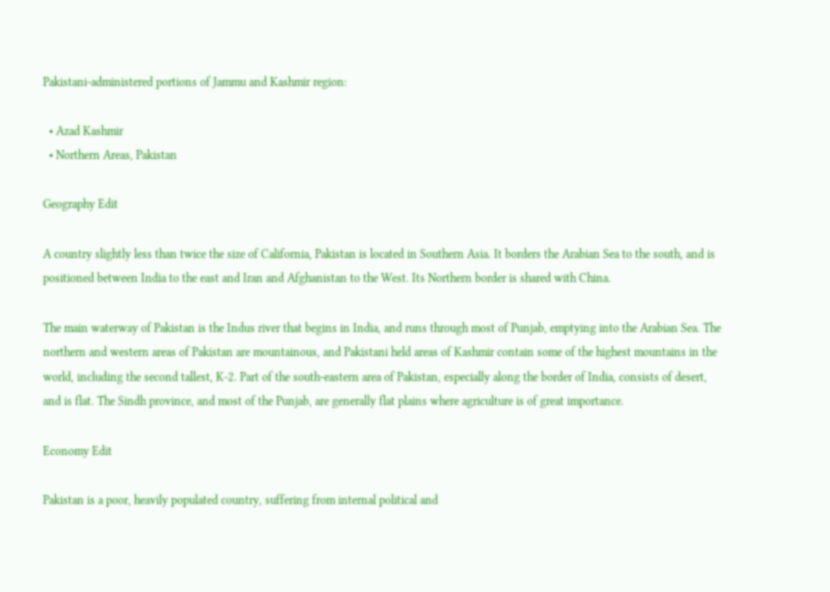Pakistani-administered portions of Jammu and Kashmir region:

  • Azad Kashmir
  • Northern Areas, Pakistan

Geography Edit

A country slightly less than twice the size of California, Pakistan is located in Southern Asia. It borders the Arabian Sea to the south, and is positioned between India to the east and Iran and Afghanistan to the West. Its Northern border is shared with China.

The main waterway of Pakistan is the Indus river that begins in India, and runs through most of Punjab, emptying into the Arabian Sea. The northern and western areas of Pakistan are mountainous, and Pakistani held areas of Kashmir contain some of the highest mountains in the world, including the second tallest, K-2. Part of the south-eastern area of Pakistan, especially along the border of India, consists of desert, and is flat. The Sindh province, and most of the Punjab, are generally flat plains where agriculture is of great importance.

Economy Edit

Pakistan is a poor, heavily populated country, suffering from internal political and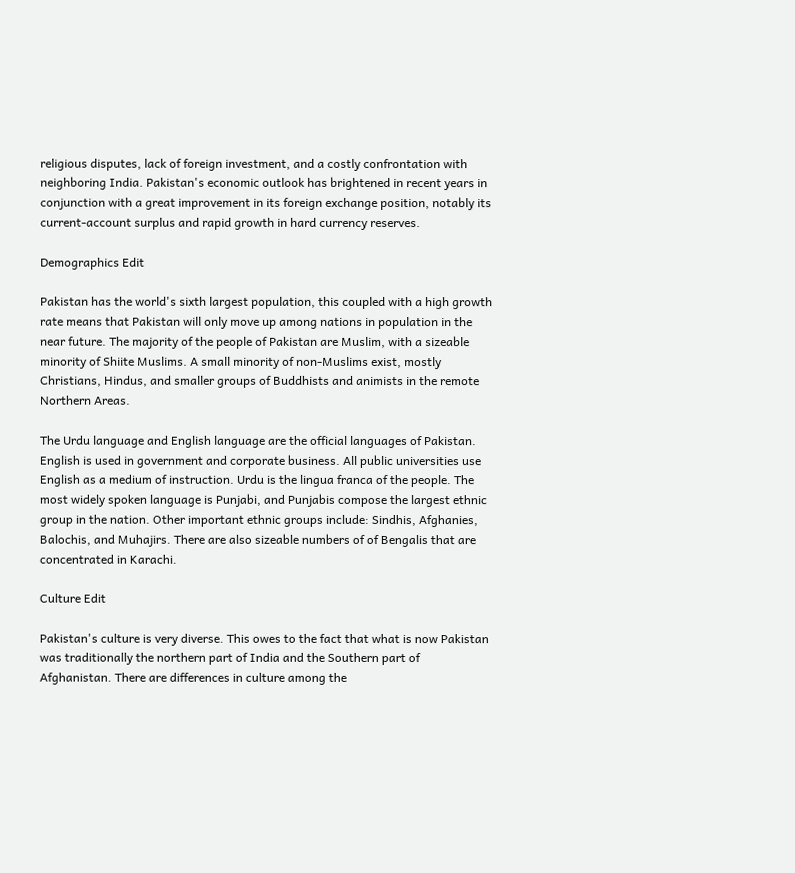religious disputes, lack of foreign investment, and a costly confrontation with neighboring India. Pakistan's economic outlook has brightened in recent years in conjunction with a great improvement in its foreign exchange position, notably its current-account surplus and rapid growth in hard currency reserves.

Demographics Edit

Pakistan has the world's sixth largest population, this coupled with a high growth rate means that Pakistan will only move up among nations in population in the near future. The majority of the people of Pakistan are Muslim, with a sizeable minority of Shiite Muslims. A small minority of non-Muslims exist, mostly Christians, Hindus, and smaller groups of Buddhists and animists in the remote Northern Areas.

The Urdu language and English language are the official languages of Pakistan. English is used in government and corporate business. All public universities use English as a medium of instruction. Urdu is the lingua franca of the people. The most widely spoken language is Punjabi, and Punjabis compose the largest ethnic group in the nation. Other important ethnic groups include: Sindhis, Afghanies, Balochis, and Muhajirs. There are also sizeable numbers of of Bengalis that are concentrated in Karachi.

Culture Edit

Pakistan's culture is very diverse. This owes to the fact that what is now Pakistan was traditionally the northern part of India and the Southern part of Afghanistan. There are differences in culture among the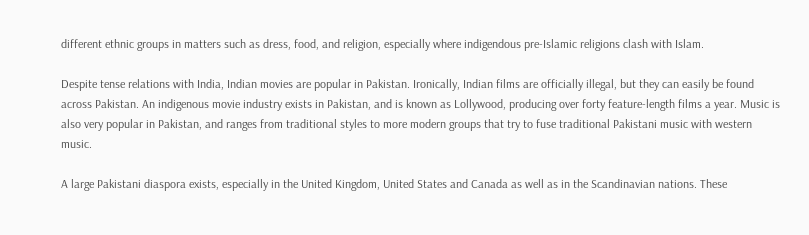different ethnic groups in matters such as dress, food, and religion, especially where indigendous pre-Islamic religions clash with Islam.

Despite tense relations with India, Indian movies are popular in Pakistan. Ironically, Indian films are officially illegal, but they can easily be found across Pakistan. An indigenous movie industry exists in Pakistan, and is known as Lollywood, producing over forty feature-length films a year. Music is also very popular in Pakistan, and ranges from traditional styles to more modern groups that try to fuse traditional Pakistani music with western music.

A large Pakistani diaspora exists, especially in the United Kingdom, United States and Canada as well as in the Scandinavian nations. These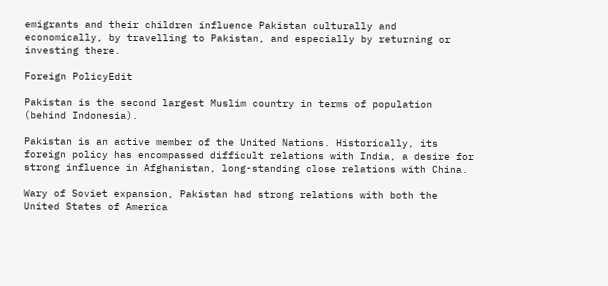emigrants and their children influence Pakistan culturally and economically, by travelling to Pakistan, and especially by returning or investing there.

Foreign PolicyEdit

Pakistan is the second largest Muslim country in terms of population (behind Indonesia).

Pakistan is an active member of the United Nations. Historically, its foreign policy has encompassed difficult relations with India, a desire for strong influence in Afghanistan, long-standing close relations with China.

Wary of Soviet expansion, Pakistan had strong relations with both the United States of America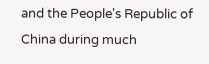and the People's Republic of China during much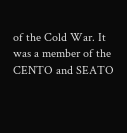of the Cold War. It was a member of the CENTO and SEATO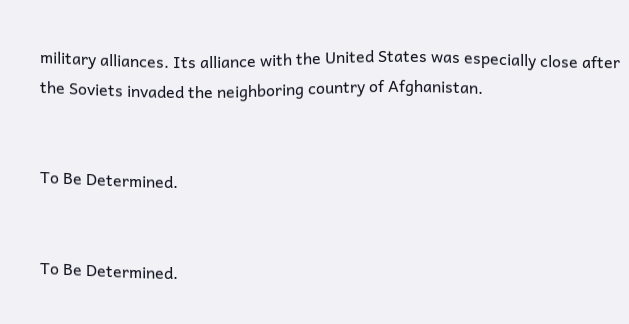military alliances. Its alliance with the United States was especially close after the Soviets invaded the neighboring country of Afghanistan.


To Be Determined.


To Be Determined.